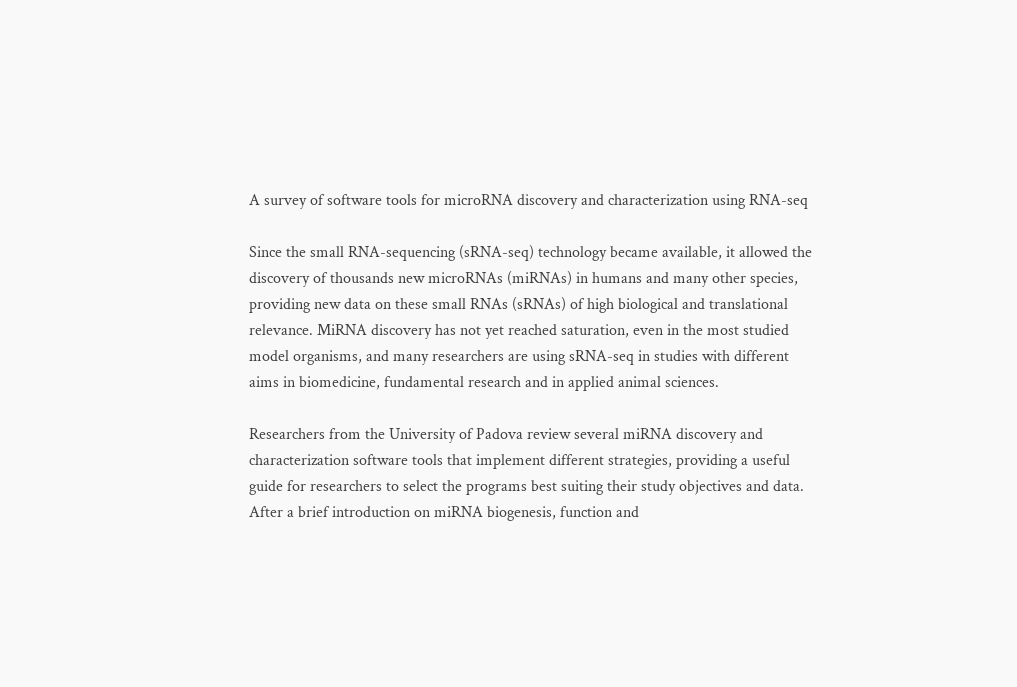A survey of software tools for microRNA discovery and characterization using RNA-seq

Since the small RNA-sequencing (sRNA-seq) technology became available, it allowed the discovery of thousands new microRNAs (miRNAs) in humans and many other species, providing new data on these small RNAs (sRNAs) of high biological and translational relevance. MiRNA discovery has not yet reached saturation, even in the most studied model organisms, and many researchers are using sRNA-seq in studies with different aims in biomedicine, fundamental research and in applied animal sciences.

Researchers from the University of Padova review several miRNA discovery and characterization software tools that implement different strategies, providing a useful guide for researchers to select the programs best suiting their study objectives and data. After a brief introduction on miRNA biogenesis, function and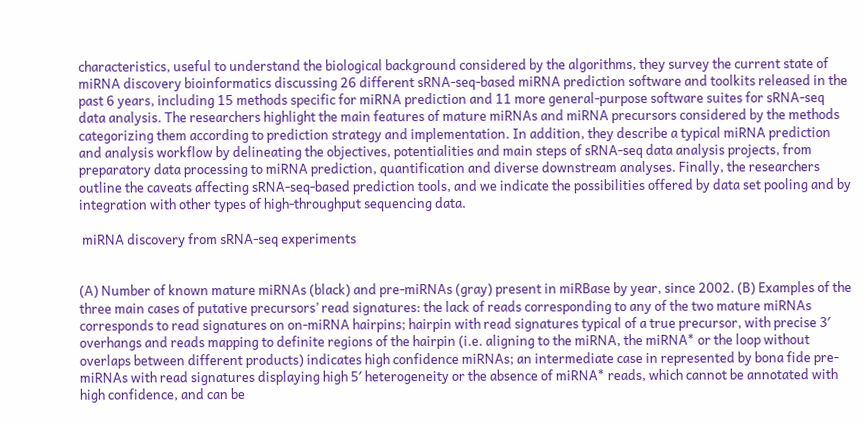characteristics, useful to understand the biological background considered by the algorithms, they survey the current state of miRNA discovery bioinformatics discussing 26 different sRNA-seq-based miRNA prediction software and toolkits released in the past 6 years, including 15 methods specific for miRNA prediction and 11 more general-purpose software suites for sRNA-seq data analysis. The researchers highlight the main features of mature miRNAs and miRNA precursors considered by the methods categorizing them according to prediction strategy and implementation. In addition, they describe a typical miRNA prediction and analysis workflow by delineating the objectives, potentialities and main steps of sRNA-seq data analysis projects, from preparatory data processing to miRNA prediction, quantification and diverse downstream analyses. Finally, the researchers outline the caveats affecting sRNA-seq-based prediction tools, and we indicate the possibilities offered by data set pooling and by integration with other types of high-throughput sequencing data.

 miRNA discovery from sRNA-seq experiments


(A) Number of known mature miRNAs (black) and pre-miRNAs (gray) present in miRBase by year, since 2002. (B) Examples of the three main cases of putative precursors’ read signatures: the lack of reads corresponding to any of the two mature miRNAs corresponds to read signatures on on-miRNA hairpins; hairpin with read signatures typical of a true precursor, with precise 3′ overhangs and reads mapping to definite regions of the hairpin (i.e. aligning to the miRNA, the miRNA* or the loop without overlaps between different products) indicates high confidence miRNAs; an intermediate case in represented by bona fide pre-miRNAs with read signatures displaying high 5′ heterogeneity or the absence of miRNA* reads, which cannot be annotated with high confidence, and can be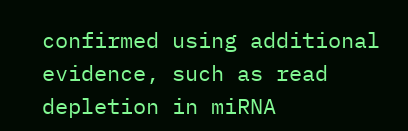confirmed using additional evidence, such as read depletion in miRNA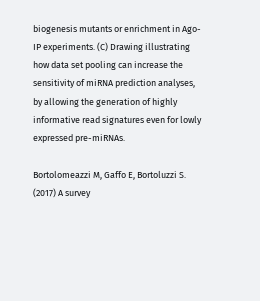biogenesis mutants or enrichment in Ago-IP experiments. (C) Drawing illustrating how data set pooling can increase the sensitivity of miRNA prediction analyses, by allowing the generation of highly informative read signatures even for lowly expressed pre-miRNAs.

Bortolomeazzi M, Gaffo E, Bortoluzzi S. (2017) A survey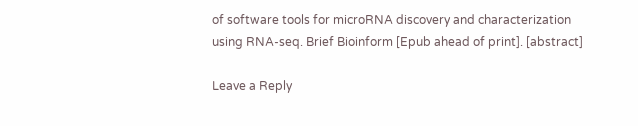of software tools for microRNA discovery and characterization using RNA-seq. Brief Bioinform [Epub ahead of print]. [abstract]

Leave a Reply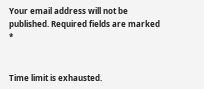Your email address will not be published. Required fields are marked *


Time limit is exhausted.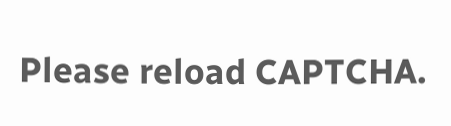Please reload CAPTCHA.